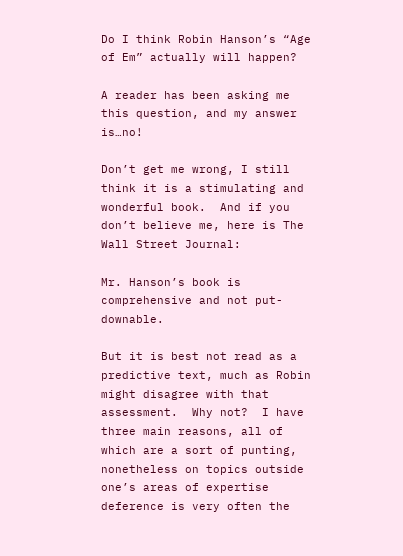Do I think Robin Hanson’s “Age of Em” actually will happen?

A reader has been asking me this question, and my answer is…no!

Don’t get me wrong, I still think it is a stimulating and wonderful book.  And if you don’t believe me, here is The Wall Street Journal:

Mr. Hanson’s book is comprehensive and not put-downable.

But it is best not read as a predictive text, much as Robin might disagree with that assessment.  Why not?  I have three main reasons, all of which are a sort of punting, nonetheless on topics outside one’s areas of expertise deference is very often the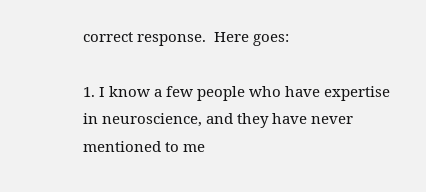correct response.  Here goes:

1. I know a few people who have expertise in neuroscience, and they have never mentioned to me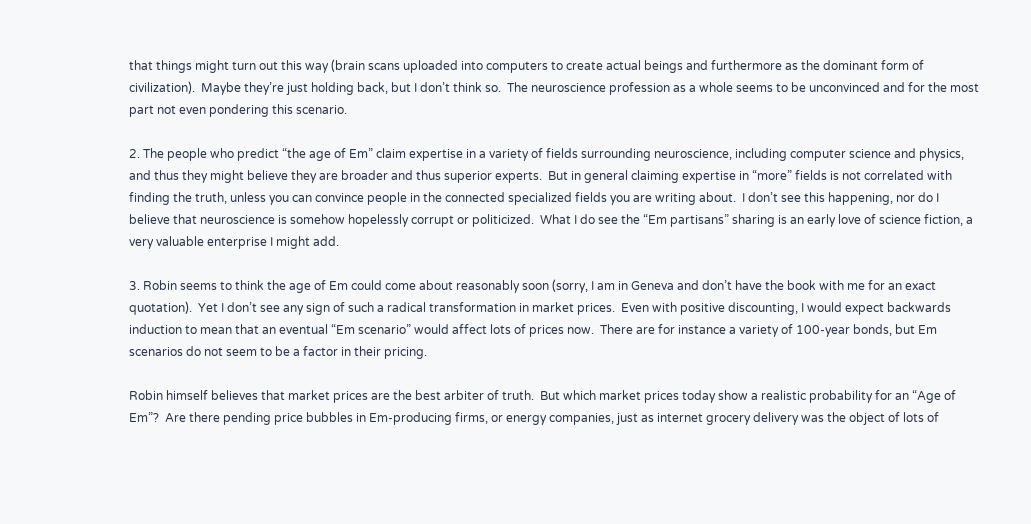that things might turn out this way (brain scans uploaded into computers to create actual beings and furthermore as the dominant form of civilization).  Maybe they’re just holding back, but I don’t think so.  The neuroscience profession as a whole seems to be unconvinced and for the most part not even pondering this scenario.

2. The people who predict “the age of Em” claim expertise in a variety of fields surrounding neuroscience, including computer science and physics, and thus they might believe they are broader and thus superior experts.  But in general claiming expertise in “more” fields is not correlated with finding the truth, unless you can convince people in the connected specialized fields you are writing about.  I don’t see this happening, nor do I believe that neuroscience is somehow hopelessly corrupt or politicized.  What I do see the “Em partisans” sharing is an early love of science fiction, a very valuable enterprise I might add.

3. Robin seems to think the age of Em could come about reasonably soon (sorry, I am in Geneva and don’t have the book with me for an exact quotation).  Yet I don’t see any sign of such a radical transformation in market prices.  Even with positive discounting, I would expect backwards induction to mean that an eventual “Em scenario” would affect lots of prices now.  There are for instance a variety of 100-year bonds, but Em scenarios do not seem to be a factor in their pricing.

Robin himself believes that market prices are the best arbiter of truth.  But which market prices today show a realistic probability for an “Age of Em”?  Are there pending price bubbles in Em-producing firms, or energy companies, just as internet grocery delivery was the object of lots of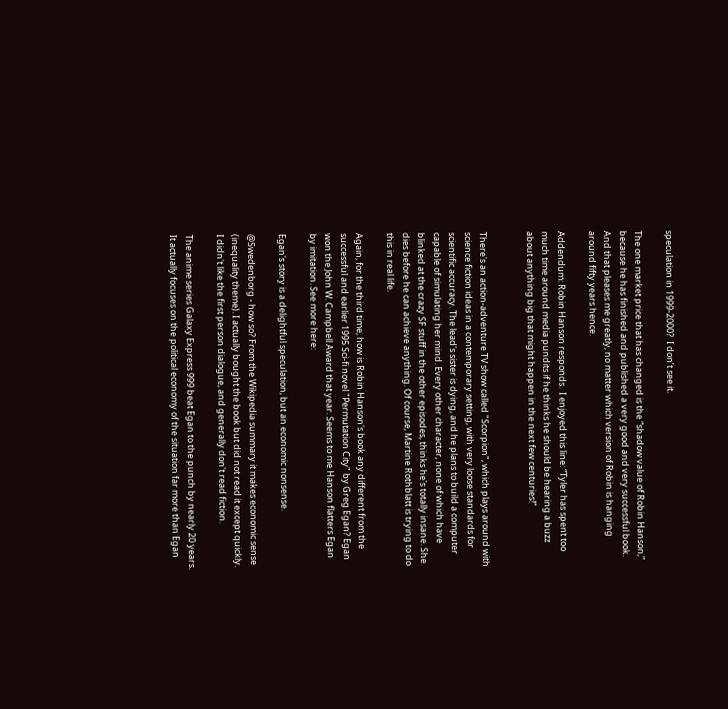speculation in 1999-2000?  I don’t see it.

The one market price that has changed is the “shadow value of Robin Hanson,” because he has finished and published a very good and very successful book.  And that pleases me greatly, no matter which version of Robin is hanging around fifty years hence.

Addendum: Robin Hanson responds.  I enjoyed this line: “Tyler has spent too much time around media pundits if he thinks he should be hearing a buzz about anything big that might happen in the next few centuries!”


There's an action-adventure TV show called "Scorpion", which plays around with science fiction ideas in a contemporary setting, with very loose standards for scientific accuracy. The lead's sister is dying, and he plans to build a computer capable of simulating her mind. Every other character, none of which have blinked at the crazy SF stuff in the other episodes, thinks he's totally insane. She dies before he can achieve anything. Of course, Martine Rothblatt is trying to do this in real life.

Again, for the third time, how is Robin Hanson's book any different from the successful and earlier 1995 Sci-fi novel "Permutation City" by Greg Egan? Egan won the John W. Campbell Award that year. Seems to me Hanson flatters Egan by imitation. See more here:

Egan's story is a delightful speculation, but an economic nonsense.

@Swedenborg - how so? From the Wikipedia summary it makes economic sense (inequality theme). I actually bought the book but did not read it except quickly. I didn't like the first person dialogue, and generally don't read fiction.

The anime series Galaxy Express 999 beat Egan to the punch by nearly 20 years. It actually focuses on the political economy of the situation far more than Egan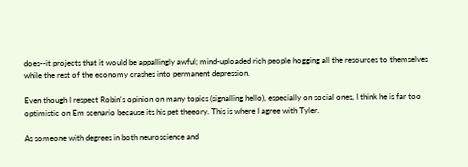does--it projects that it would be appallingly awful; mind-uploaded rich people hogging all the resources to themselves while the rest of the economy crashes into permanent depression.

Even though I respect Robin's opinion on many topics (signalling hello), especially on social ones, I think he is far too optimistic on Em scenario because its his pet theeory. This is where I agree with Tyler.

As someone with degrees in both neuroscience and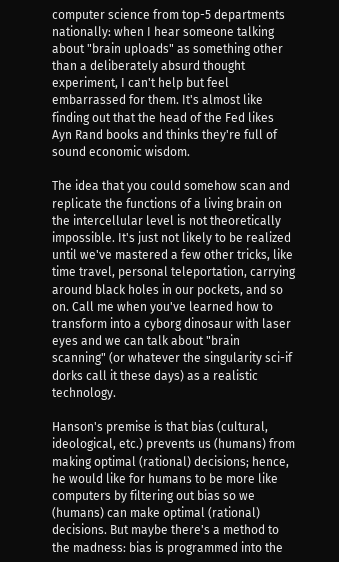computer science from top-5 departments nationally: when I hear someone talking about "brain uploads" as something other than a deliberately absurd thought experiment, I can't help but feel embarrassed for them. It's almost like finding out that the head of the Fed likes Ayn Rand books and thinks they're full of sound economic wisdom.

The idea that you could somehow scan and replicate the functions of a living brain on the intercellular level is not theoretically impossible. It's just not likely to be realized until we've mastered a few other tricks, like time travel, personal teleportation, carrying around black holes in our pockets, and so on. Call me when you've learned how to transform into a cyborg dinosaur with laser eyes and we can talk about "brain scanning" (or whatever the singularity sci-if dorks call it these days) as a realistic technology.

Hanson's premise is that bias (cultural, ideological, etc.) prevents us (humans) from making optimal (rational) decisions; hence, he would like for humans to be more like computers by filtering out bias so we (humans) can make optimal (rational) decisions. But maybe there's a method to the madness: bias is programmed into the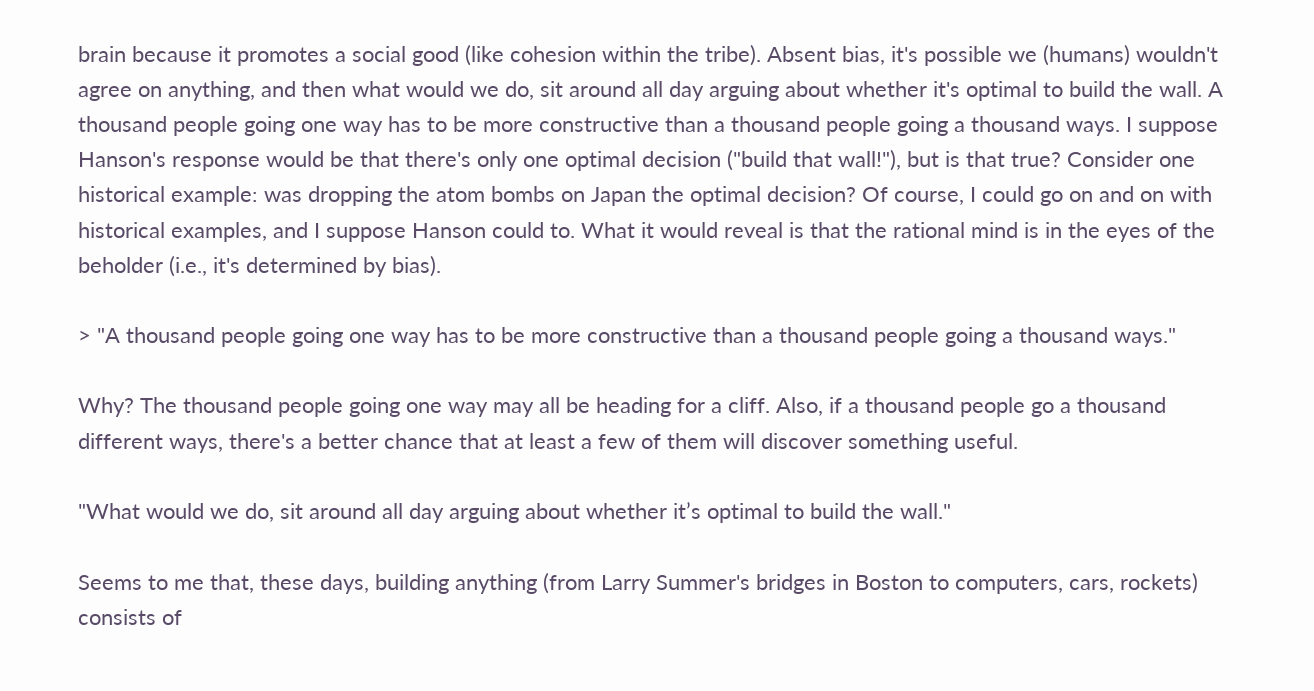brain because it promotes a social good (like cohesion within the tribe). Absent bias, it's possible we (humans) wouldn't agree on anything, and then what would we do, sit around all day arguing about whether it's optimal to build the wall. A thousand people going one way has to be more constructive than a thousand people going a thousand ways. I suppose Hanson's response would be that there's only one optimal decision ("build that wall!"), but is that true? Consider one historical example: was dropping the atom bombs on Japan the optimal decision? Of course, I could go on and on with historical examples, and I suppose Hanson could to. What it would reveal is that the rational mind is in the eyes of the beholder (i.e., it's determined by bias).

> "A thousand people going one way has to be more constructive than a thousand people going a thousand ways."

Why? The thousand people going one way may all be heading for a cliff. Also, if a thousand people go a thousand different ways, there's a better chance that at least a few of them will discover something useful.

"What would we do, sit around all day arguing about whether it’s optimal to build the wall."

Seems to me that, these days, building anything (from Larry Summer's bridges in Boston to computers, cars, rockets) consists of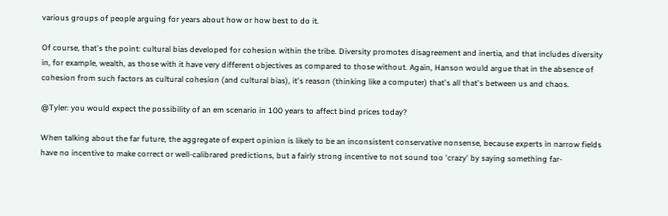various groups of people arguing for years about how or how best to do it.

Of course, that's the point: cultural bias developed for cohesion within the tribe. Diversity promotes disagreement and inertia, and that includes diversity in, for example, wealth, as those with it have very different objectives as compared to those without. Again, Hanson would argue that in the absence of cohesion from such factors as cultural cohesion (and cultural bias), it's reason (thinking like a computer) that's all that's between us and chaos.

@Tyler: you would expect the possibility of an em scenario in 100 years to affect bind prices today?

When talking about the far future, the aggregate of expert opinion is likely to be an inconsistent conservative nonsense, because experts in narrow fields have no incentive to make correct or well-calibrared predictions, but a fairly strong incentive to not sound too 'crazy' by saying something far-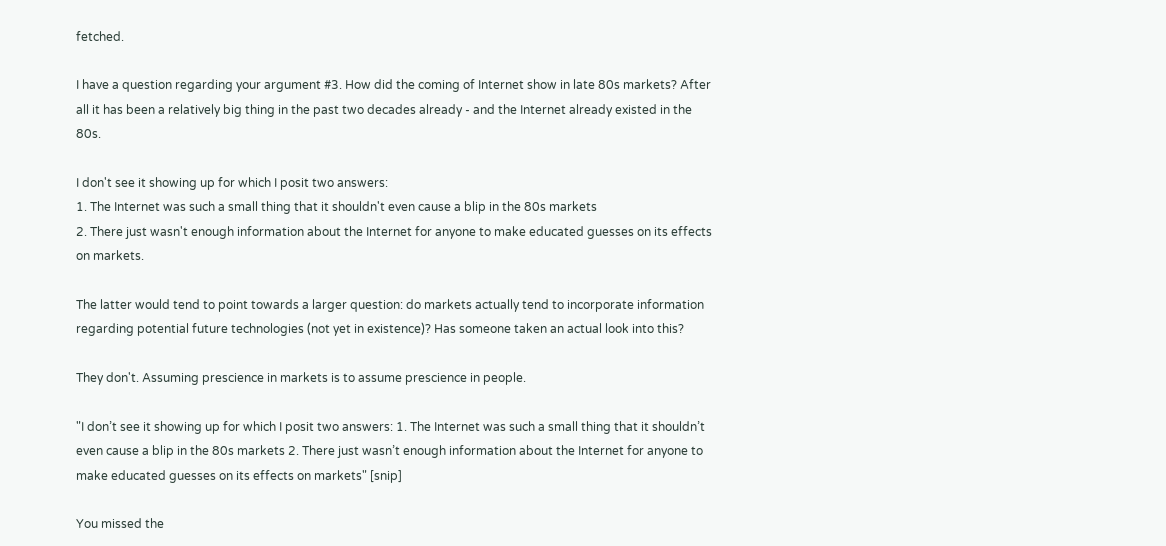fetched.

I have a question regarding your argument #3. How did the coming of Internet show in late 80s markets? After all it has been a relatively big thing in the past two decades already - and the Internet already existed in the 80s.

I don't see it showing up for which I posit two answers:
1. The Internet was such a small thing that it shouldn't even cause a blip in the 80s markets
2. There just wasn't enough information about the Internet for anyone to make educated guesses on its effects on markets.

The latter would tend to point towards a larger question: do markets actually tend to incorporate information regarding potential future technologies (not yet in existence)? Has someone taken an actual look into this?

They don't. Assuming prescience in markets is to assume prescience in people.

"I don’t see it showing up for which I posit two answers: 1. The Internet was such a small thing that it shouldn’t even cause a blip in the 80s markets 2. There just wasn’t enough information about the Internet for anyone to make educated guesses on its effects on markets" [snip]

You missed the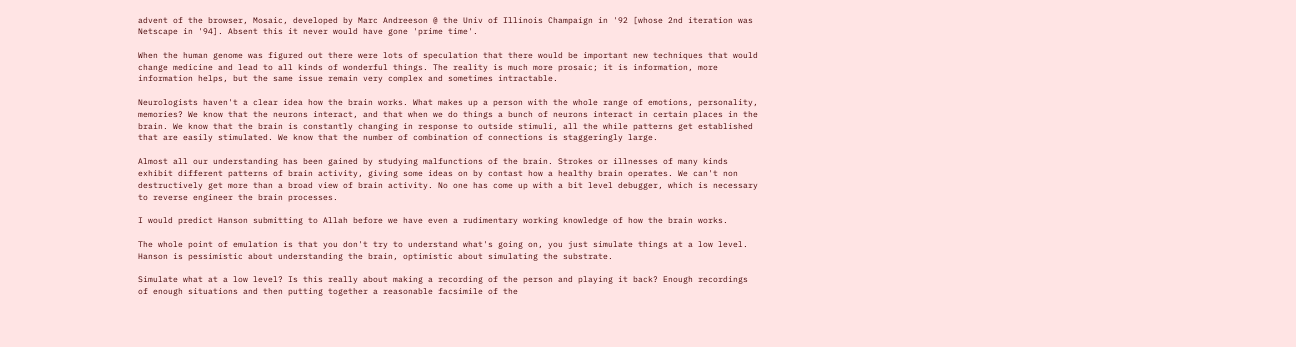advent of the browser, Mosaic, developed by Marc Andreeson @ the Univ of Illinois Champaign in '92 [whose 2nd iteration was Netscape in '94]. Absent this it never would have gone 'prime time'.

When the human genome was figured out there were lots of speculation that there would be important new techniques that would change medicine and lead to all kinds of wonderful things. The reality is much more prosaic; it is information, more information helps, but the same issue remain very complex and sometimes intractable.

Neurologists haven't a clear idea how the brain works. What makes up a person with the whole range of emotions, personality, memories? We know that the neurons interact, and that when we do things a bunch of neurons interact in certain places in the brain. We know that the brain is constantly changing in response to outside stimuli, all the while patterns get established that are easily stimulated. We know that the number of combination of connections is staggeringly large.

Almost all our understanding has been gained by studying malfunctions of the brain. Strokes or illnesses of many kinds exhibit different patterns of brain activity, giving some ideas on by contast how a healthy brain operates. We can't non destructively get more than a broad view of brain activity. No one has come up with a bit level debugger, which is necessary to reverse engineer the brain processes.

I would predict Hanson submitting to Allah before we have even a rudimentary working knowledge of how the brain works.

The whole point of emulation is that you don't try to understand what's going on, you just simulate things at a low level. Hanson is pessimistic about understanding the brain, optimistic about simulating the substrate.

Simulate what at a low level? Is this really about making a recording of the person and playing it back? Enough recordings of enough situations and then putting together a reasonable facsimile of the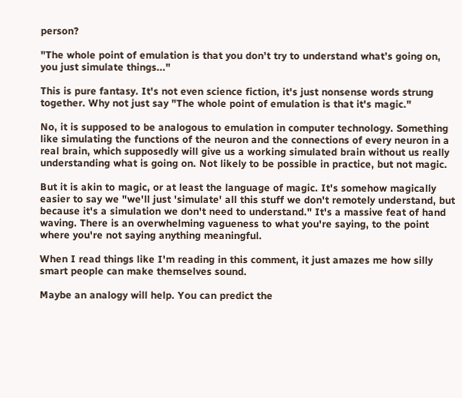person?

"The whole point of emulation is that you don’t try to understand what’s going on, you just simulate things..."

This is pure fantasy. It's not even science fiction, it's just nonsense words strung together. Why not just say "The whole point of emulation is that it's magic."

No, it is supposed to be analogous to emulation in computer technology. Something like simulating the functions of the neuron and the connections of every neuron in a real brain, which supposedly will give us a working simulated brain without us really understanding what is going on. Not likely to be possible in practice, but not magic.

But it is akin to magic, or at least the language of magic. It's somehow magically easier to say we "we'll just 'simulate' all this stuff we don't remotely understand, but because it's a simulation we don't need to understand." It's a massive feat of hand waving. There is an overwhelming vagueness to what you're saying, to the point where you're not saying anything meaningful.

When I read things like I'm reading in this comment, it just amazes me how silly smart people can make themselves sound.

Maybe an analogy will help. You can predict the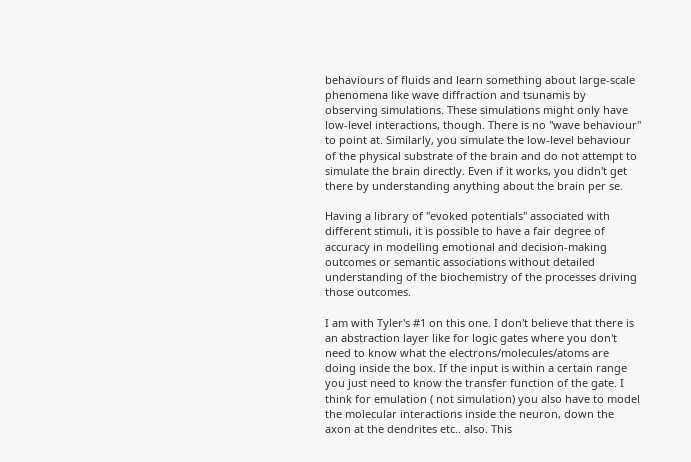behaviours of fluids and learn something about large-scale phenomena like wave diffraction and tsunamis by observing simulations. These simulations might only have low-level interactions, though. There is no "wave behaviour" to point at. Similarly, you simulate the low-level behaviour of the physical substrate of the brain and do not attempt to simulate the brain directly. Even if it works, you didn't get there by understanding anything about the brain per se.

Having a library of "evoked potentials" associated with different stimuli, it is possible to have a fair degree of accuracy in modelling emotional and decision-making outcomes or semantic associations without detailed understanding of the biochemistry of the processes driving those outcomes.

I am with Tyler's #1 on this one. I don't believe that there is an abstraction layer like for logic gates where you don't need to know what the electrons/molecules/atoms are doing inside the box. If the input is within a certain range you just need to know the transfer function of the gate. I think for emulation ( not simulation) you also have to model the molecular interactions inside the neuron, down the axon at the dendrites etc.. also. This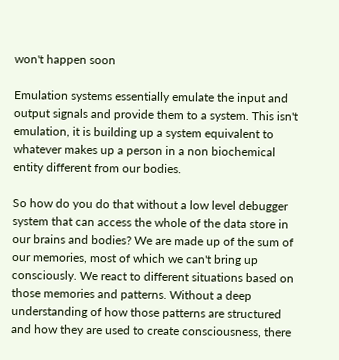won't happen soon

Emulation systems essentially emulate the input and output signals and provide them to a system. This isn't emulation, it is building up a system equivalent to whatever makes up a person in a non biochemical entity different from our bodies.

So how do you do that without a low level debugger system that can access the whole of the data store in our brains and bodies? We are made up of the sum of our memories, most of which we can't bring up consciously. We react to different situations based on those memories and patterns. Without a deep understanding of how those patterns are structured and how they are used to create consciousness, there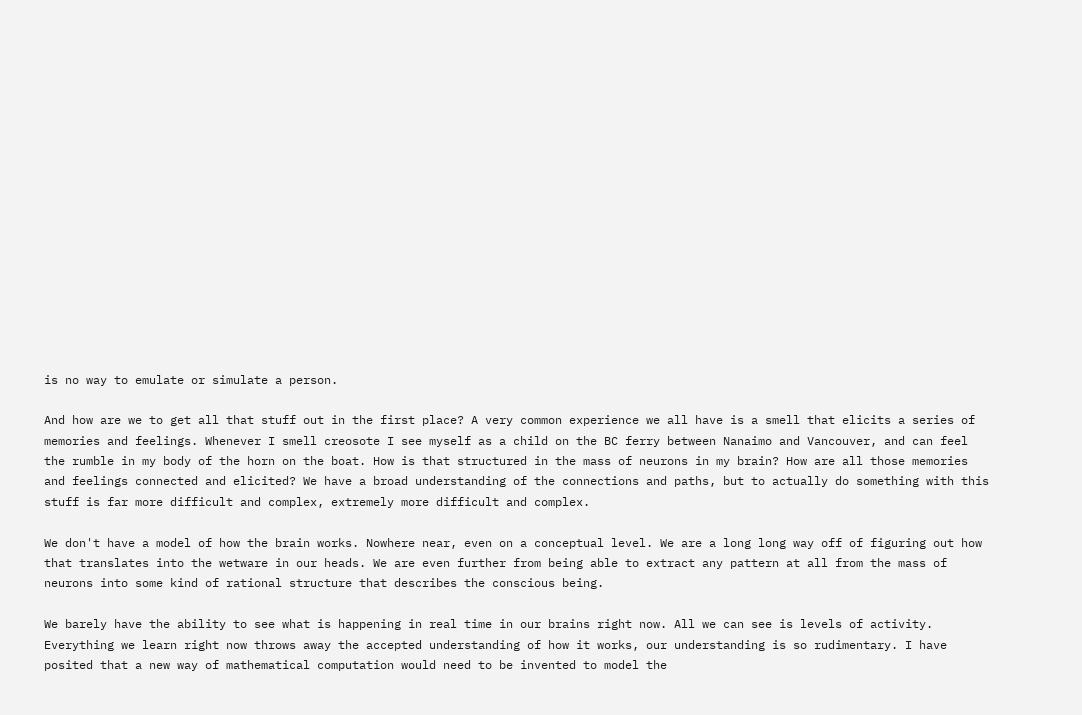is no way to emulate or simulate a person.

And how are we to get all that stuff out in the first place? A very common experience we all have is a smell that elicits a series of memories and feelings. Whenever I smell creosote I see myself as a child on the BC ferry between Nanaimo and Vancouver, and can feel the rumble in my body of the horn on the boat. How is that structured in the mass of neurons in my brain? How are all those memories and feelings connected and elicited? We have a broad understanding of the connections and paths, but to actually do something with this stuff is far more difficult and complex, extremely more difficult and complex.

We don't have a model of how the brain works. Nowhere near, even on a conceptual level. We are a long long way off of figuring out how that translates into the wetware in our heads. We are even further from being able to extract any pattern at all from the mass of neurons into some kind of rational structure that describes the conscious being.

We barely have the ability to see what is happening in real time in our brains right now. All we can see is levels of activity. Everything we learn right now throws away the accepted understanding of how it works, our understanding is so rudimentary. I have posited that a new way of mathematical computation would need to be invented to model the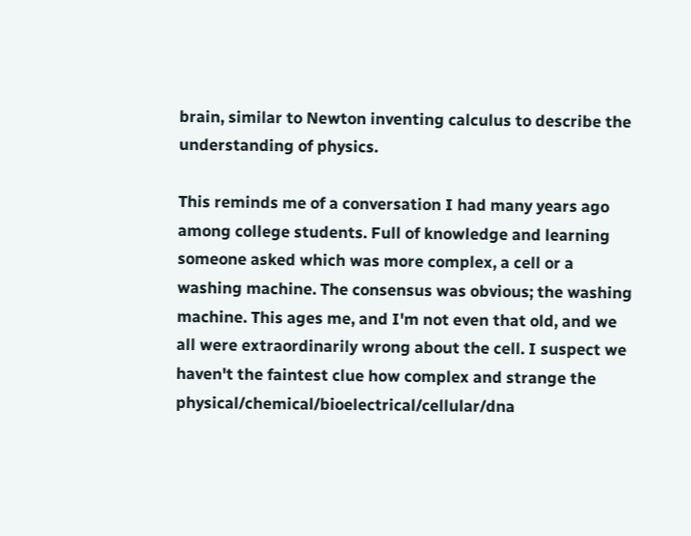brain, similar to Newton inventing calculus to describe the understanding of physics.

This reminds me of a conversation I had many years ago among college students. Full of knowledge and learning someone asked which was more complex, a cell or a washing machine. The consensus was obvious; the washing machine. This ages me, and I'm not even that old, and we all were extraordinarily wrong about the cell. I suspect we haven't the faintest clue how complex and strange the physical/chemical/bioelectrical/cellular/dna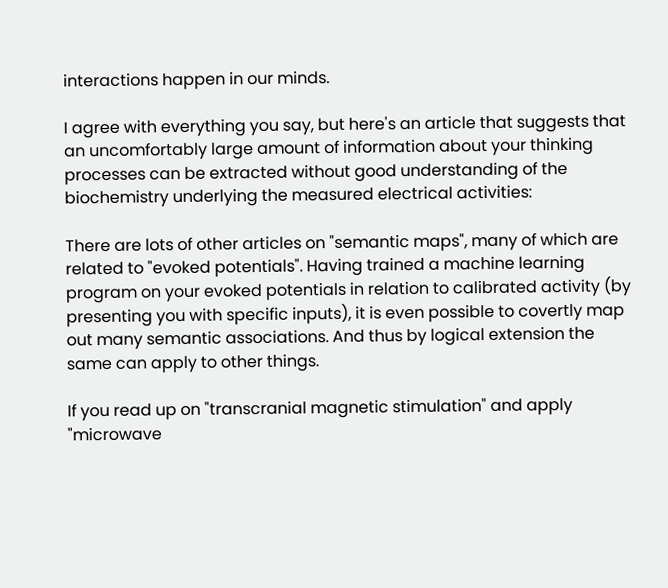interactions happen in our minds.

I agree with everything you say, but here's an article that suggests that an uncomfortably large amount of information about your thinking processes can be extracted without good understanding of the biochemistry underlying the measured electrical activities:

There are lots of other articles on "semantic maps", many of which are related to "evoked potentials". Having trained a machine learning program on your evoked potentials in relation to calibrated activity (by presenting you with specific inputs), it is even possible to covertly map out many semantic associations. And thus by logical extension the same can apply to other things.

If you read up on "transcranial magnetic stimulation" and apply "microwave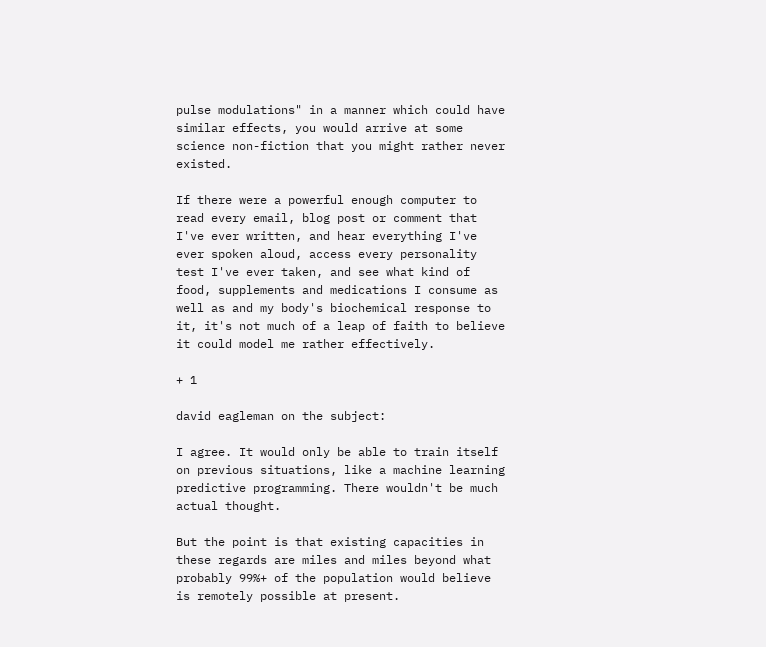pulse modulations" in a manner which could have similar effects, you would arrive at some science non-fiction that you might rather never existed.

If there were a powerful enough computer to read every email, blog post or comment that I've ever written, and hear everything I've ever spoken aloud, access every personality test I've ever taken, and see what kind of food, supplements and medications I consume as well as and my body's biochemical response to it, it's not much of a leap of faith to believe it could model me rather effectively.

+ 1

david eagleman on the subject:

I agree. It would only be able to train itself on previous situations, like a machine learning predictive programming. There wouldn't be much actual thought.

But the point is that existing capacities in these regards are miles and miles beyond what probably 99%+ of the population would believe is remotely possible at present.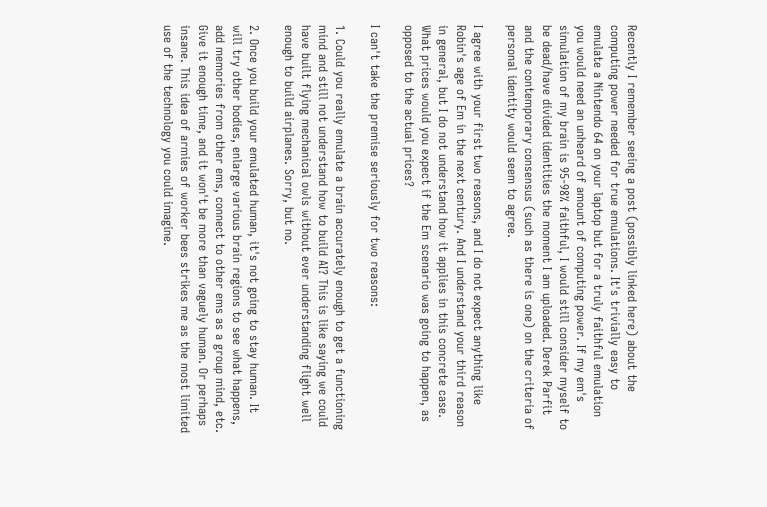Recently I remember seeing a post (possibly linked here) about the computing power needed for true emulations. It's trivially easy to emulate a Nintendo 64 on your laptop but for a truly faithful emulation you would need an unheard of amount of computing power. If my em's simulation of my brain is 95-98% faithful, I would still consider myself to be dead/have divided identities the moment I am uploaded. Derek Parfit and the contemporary consensus (such as there is one) on the criteria of personal identity would seem to agree.

I agree with your first two reasons, and I do not expect anything like Robin's age of Em in the next century. And I understand your third reason in general, but I do not understand how it applies in this concrete case. What prices would you expect if the Em scenario was going to happen, as opposed to the actual prices?

I can't take the premise seriously for two reasons:

1. Could you really emulate a brain accurately enough to get a functioning mind and still not understand how to build AI? This is like saying we could have built flying mechanical owls without ever understanding flight well enough to build airplanes. Sorry, but no.

2. Once you build your emulated human, it's not going to stay human. It will try other bodies, enlarge various brain regions to see what happens, add memories from other ems, connect to other ems as a group mind, etc. Give it enough time, and it won't be more than vaguely human. Or perhaps insane. This idea of armies of worker bees strikes me as the most limited use of the technology you could imagine.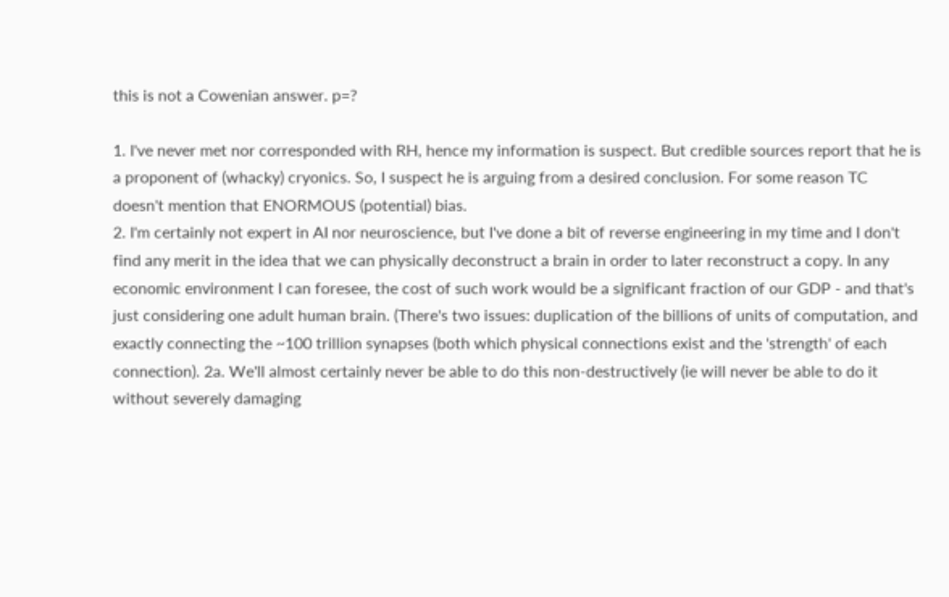this is not a Cowenian answer. p=?

1. I've never met nor corresponded with RH, hence my information is suspect. But credible sources report that he is a proponent of (whacky) cryonics. So, I suspect he is arguing from a desired conclusion. For some reason TC doesn't mention that ENORMOUS (potential) bias.
2. I'm certainly not expert in AI nor neuroscience, but I've done a bit of reverse engineering in my time and I don't find any merit in the idea that we can physically deconstruct a brain in order to later reconstruct a copy. In any economic environment I can foresee, the cost of such work would be a significant fraction of our GDP - and that's just considering one adult human brain. (There's two issues: duplication of the billions of units of computation, and exactly connecting the ~100 trillion synapses (both which physical connections exist and the 'strength' of each connection). 2a. We'll almost certainly never be able to do this non-destructively (ie will never be able to do it without severely damaging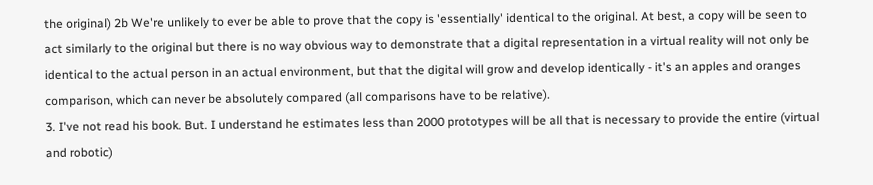the original) 2b We're unlikely to ever be able to prove that the copy is 'essentially' identical to the original. At best, a copy will be seen to act similarly to the original but there is no way obvious way to demonstrate that a digital representation in a virtual reality will not only be identical to the actual person in an actual environment, but that the digital will grow and develop identically - it's an apples and oranges comparison, which can never be absolutely compared (all comparisons have to be relative).
3. I've not read his book. But. I understand he estimates less than 2000 prototypes will be all that is necessary to provide the entire (virtual and robotic)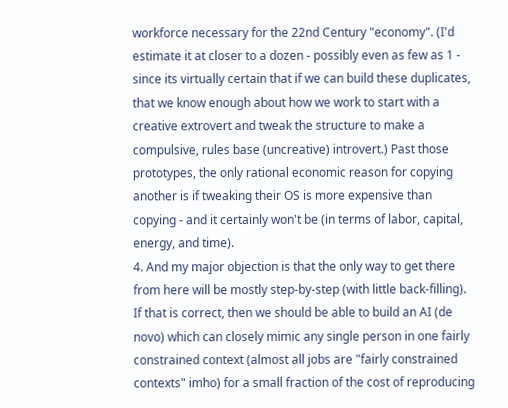workforce necessary for the 22nd Century "economy". (I'd estimate it at closer to a dozen - possibly even as few as 1 - since its virtually certain that if we can build these duplicates, that we know enough about how we work to start with a creative extrovert and tweak the structure to make a compulsive, rules base (uncreative) introvert.) Past those prototypes, the only rational economic reason for copying another is if tweaking their OS is more expensive than copying - and it certainly won't be (in terms of labor, capital, energy, and time).
4. And my major objection is that the only way to get there from here will be mostly step-by-step (with little back-filling). If that is correct, then we should be able to build an AI (de novo) which can closely mimic any single person in one fairly constrained context (almost all jobs are "fairly constrained contexts" imho) for a small fraction of the cost of reproducing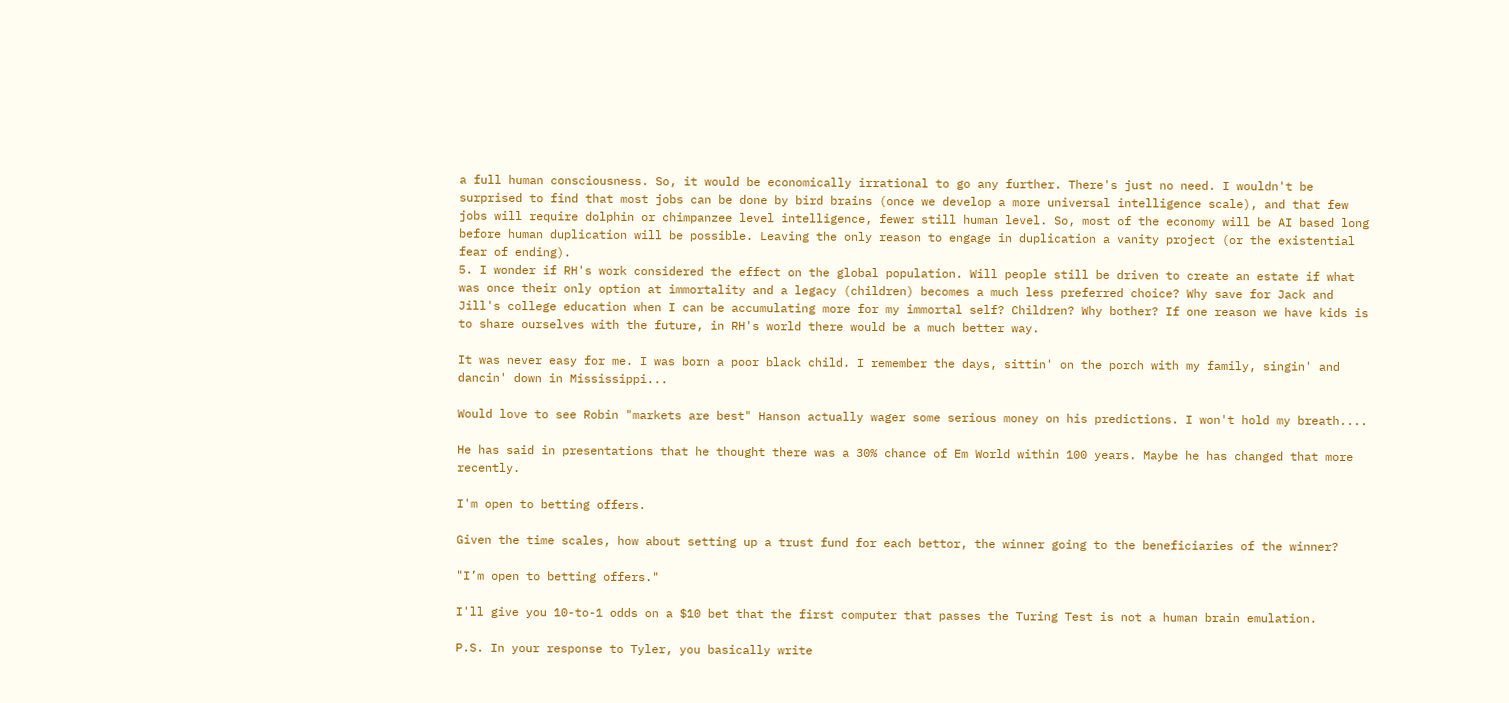a full human consciousness. So, it would be economically irrational to go any further. There's just no need. I wouldn't be surprised to find that most jobs can be done by bird brains (once we develop a more universal intelligence scale), and that few jobs will require dolphin or chimpanzee level intelligence, fewer still human level. So, most of the economy will be AI based long before human duplication will be possible. Leaving the only reason to engage in duplication a vanity project (or the existential fear of ending).
5. I wonder if RH's work considered the effect on the global population. Will people still be driven to create an estate if what was once their only option at immortality and a legacy (children) becomes a much less preferred choice? Why save for Jack and Jill's college education when I can be accumulating more for my immortal self? Children? Why bother? If one reason we have kids is to share ourselves with the future, in RH's world there would be a much better way.

It was never easy for me. I was born a poor black child. I remember the days, sittin' on the porch with my family, singin' and dancin' down in Mississippi...

Would love to see Robin "markets are best" Hanson actually wager some serious money on his predictions. I won't hold my breath....

He has said in presentations that he thought there was a 30% chance of Em World within 100 years. Maybe he has changed that more recently.

I'm open to betting offers.

Given the time scales, how about setting up a trust fund for each bettor, the winner going to the beneficiaries of the winner?

"I’m open to betting offers."

I'll give you 10-to-1 odds on a $10 bet that the first computer that passes the Turing Test is not a human brain emulation.

P.S. In your response to Tyler, you basically write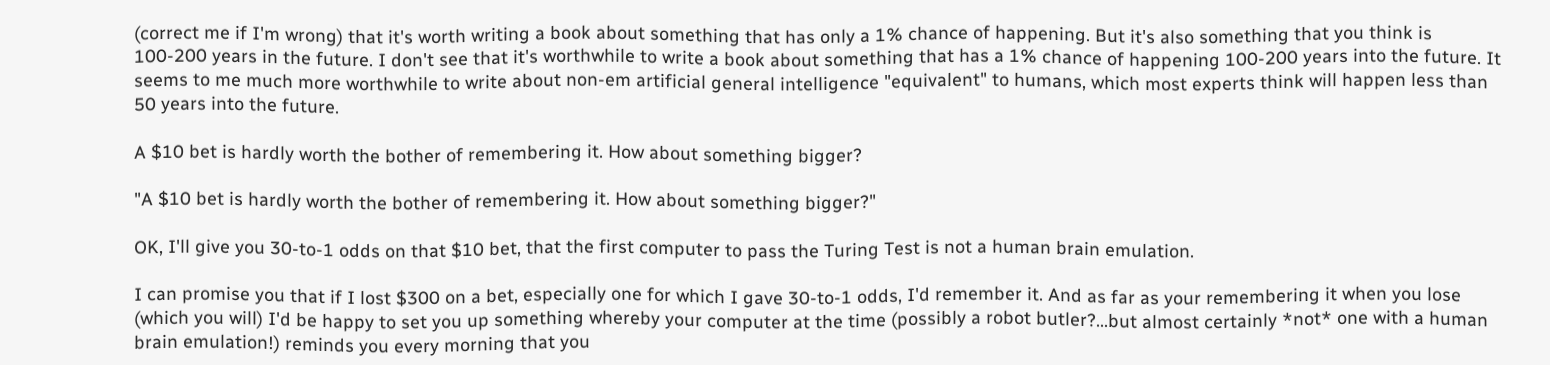(correct me if I'm wrong) that it's worth writing a book about something that has only a 1% chance of happening. But it's also something that you think is 100-200 years in the future. I don't see that it's worthwhile to write a book about something that has a 1% chance of happening 100-200 years into the future. It seems to me much more worthwhile to write about non-em artificial general intelligence "equivalent" to humans, which most experts think will happen less than 50 years into the future.

A $10 bet is hardly worth the bother of remembering it. How about something bigger?

"A $10 bet is hardly worth the bother of remembering it. How about something bigger?"

OK, I'll give you 30-to-1 odds on that $10 bet, that the first computer to pass the Turing Test is not a human brain emulation.

I can promise you that if I lost $300 on a bet, especially one for which I gave 30-to-1 odds, I'd remember it. And as far as your remembering it when you lose (which you will) I'd be happy to set you up something whereby your computer at the time (possibly a robot butler?...but almost certainly *not* one with a human brain emulation!) reminds you every morning that you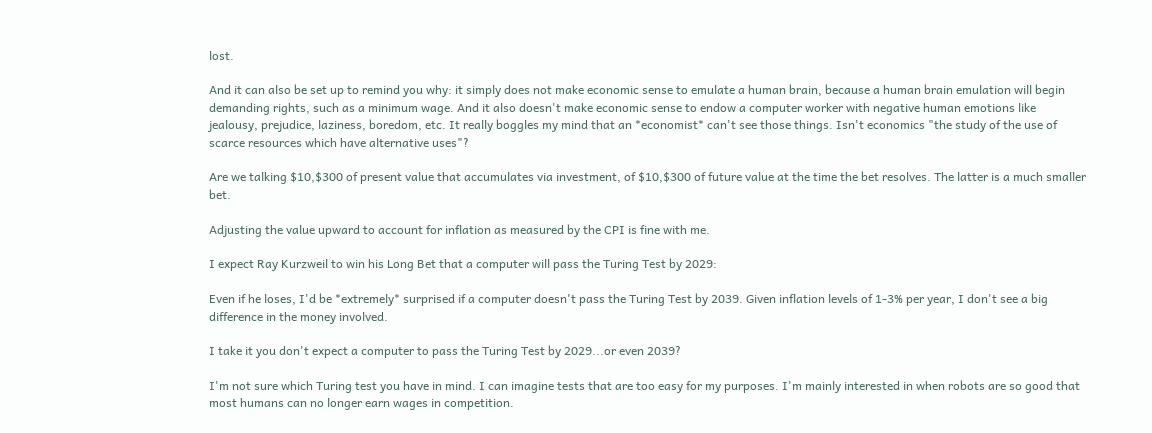lost.

And it can also be set up to remind you why: it simply does not make economic sense to emulate a human brain, because a human brain emulation will begin demanding rights, such as a minimum wage. And it also doesn't make economic sense to endow a computer worker with negative human emotions like jealousy, prejudice, laziness, boredom, etc. It really boggles my mind that an *economist* can't see those things. Isn't economics "the study of the use of scarce resources which have alternative uses"?

Are we talking $10,$300 of present value that accumulates via investment, of $10,$300 of future value at the time the bet resolves. The latter is a much smaller bet.

Adjusting the value upward to account for inflation as measured by the CPI is fine with me.

I expect Ray Kurzweil to win his Long Bet that a computer will pass the Turing Test by 2029:

Even if he loses, I'd be *extremely* surprised if a computer doesn't pass the Turing Test by 2039. Given inflation levels of 1-3% per year, I don't see a big difference in the money involved.

I take it you don't expect a computer to pass the Turing Test by 2029...or even 2039?

I'm not sure which Turing test you have in mind. I can imagine tests that are too easy for my purposes. I'm mainly interested in when robots are so good that most humans can no longer earn wages in competition.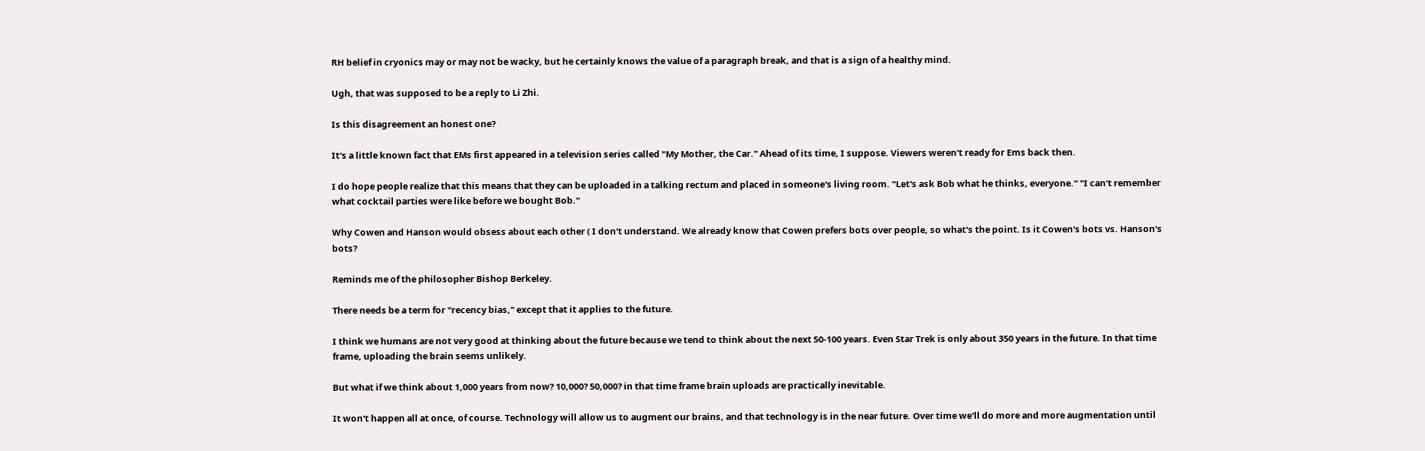RH belief in cryonics may or may not be wacky, but he certainly knows the value of a paragraph break, and that is a sign of a healthy mind.

Ugh, that was supposed to be a reply to Li Zhi.

Is this disagreement an honest one?

It's a little known fact that EMs first appeared in a television series called "My Mother, the Car." Ahead of its time, I suppose. Viewers weren't ready for Ems back then.

I do hope people realize that this means that they can be uploaded in a talking rectum and placed in someone's living room. "Let's ask Bob what he thinks, everyone." "I can't remember what cocktail parties were like before we bought Bob."

Why Cowen and Hanson would obsess about each other ( I don't understand. We already know that Cowen prefers bots over people, so what's the point. Is it Cowen's bots vs. Hanson's bots?

Reminds me of the philosopher Bishop Berkeley.

There needs be a term for "recency bias," except that it applies to the future.

I think we humans are not very good at thinking about the future because we tend to think about the next 50-100 years. Even Star Trek is only about 350 years in the future. In that time frame, uploading the brain seems unlikely.

But what if we think about 1,000 years from now? 10,000? 50,000? in that time frame brain uploads are practically inevitable.

It won't happen all at once, of course. Technology will allow us to augment our brains, and that technology is in the near future. Over time we'll do more and more augmentation until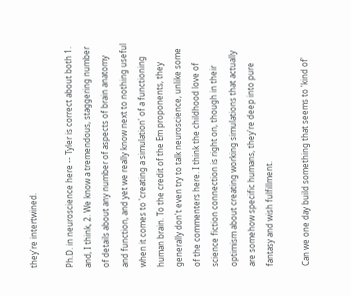they're intertwined.

Ph.D. in neuroscience here -- Tyler is correct about both 1. and, I think, 2. We know a tremendous, staggering number of details about any number of aspects of brain anatomy and function, and yet we really know next to nothing useful when it comes to 'creating a simulation' of a functioning human brain. To the credit of the Em proponents, they generally don't even try to talk neuroscience, unlike some of the commenters here. I think the childhood love of science fiction connection is right on, though in their optimism about creating working simulations that actually are somehow specific humans, they're deep into pure fantasy and wish fulfillment.

Can we one day build something that seems to 'kind of'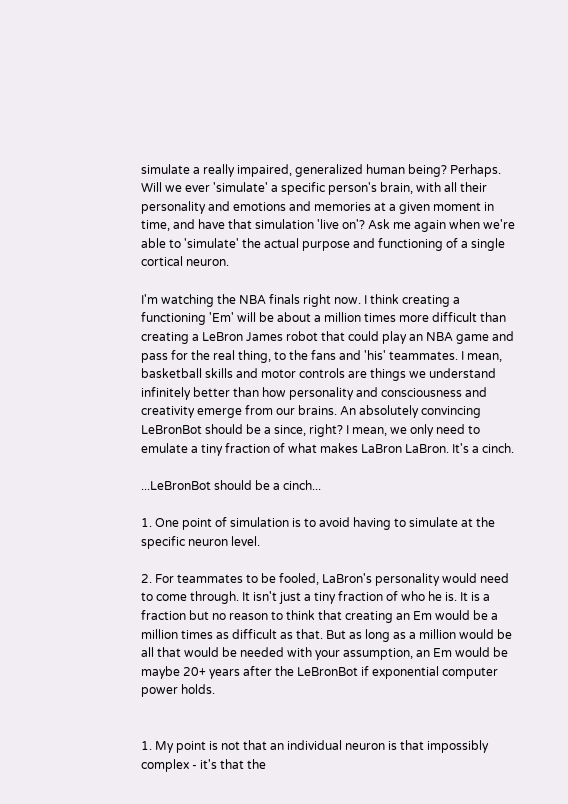simulate a really impaired, generalized human being? Perhaps. Will we ever 'simulate' a specific person's brain, with all their personality and emotions and memories at a given moment in time, and have that simulation 'live on'? Ask me again when we're able to 'simulate' the actual purpose and functioning of a single cortical neuron.

I'm watching the NBA finals right now. I think creating a functioning 'Em' will be about a million times more difficult than creating a LeBron James robot that could play an NBA game and pass for the real thing, to the fans and 'his' teammates. I mean, basketball skills and motor controls are things we understand infinitely better than how personality and consciousness and creativity emerge from our brains. An absolutely convincing LeBronBot should be a since, right? I mean, we only need to emulate a tiny fraction of what makes LaBron LaBron. It's a cinch.

...LeBronBot should be a cinch...

1. One point of simulation is to avoid having to simulate at the specific neuron level.

2. For teammates to be fooled, LaBron's personality would need to come through. It isn't just a tiny fraction of who he is. It is a fraction but no reason to think that creating an Em would be a million times as difficult as that. But as long as a million would be all that would be needed with your assumption, an Em would be maybe 20+ years after the LeBronBot if exponential computer power holds.


1. My point is not that an individual neuron is that impossibly complex - it's that the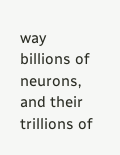way billions of neurons, and their trillions of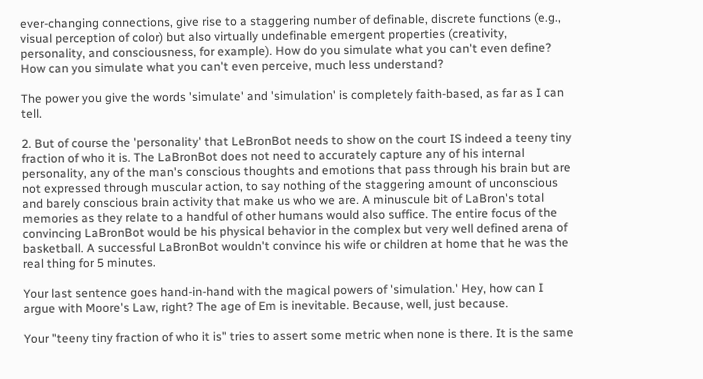ever-changing connections, give rise to a staggering number of definable, discrete functions (e.g., visual perception of color) but also virtually undefinable emergent properties (creativity, personality, and consciousness, for example). How do you simulate what you can't even define? How can you simulate what you can't even perceive, much less understand?

The power you give the words 'simulate' and 'simulation' is completely faith-based, as far as I can tell.

2. But of course the 'personality' that LeBronBot needs to show on the court IS indeed a teeny tiny fraction of who it is. The LaBronBot does not need to accurately capture any of his internal personality, any of the man's conscious thoughts and emotions that pass through his brain but are not expressed through muscular action, to say nothing of the staggering amount of unconscious and barely conscious brain activity that make us who we are. A minuscule bit of LaBron's total memories as they relate to a handful of other humans would also suffice. The entire focus of the convincing LaBronBot would be his physical behavior in the complex but very well defined arena of basketball. A successful LaBronBot wouldn't convince his wife or children at home that he was the real thing for 5 minutes.

Your last sentence goes hand-in-hand with the magical powers of 'simulation.' Hey, how can I argue with Moore's Law, right? The age of Em is inevitable. Because, well, just because.

Your "teeny tiny fraction of who it is" tries to assert some metric when none is there. It is the same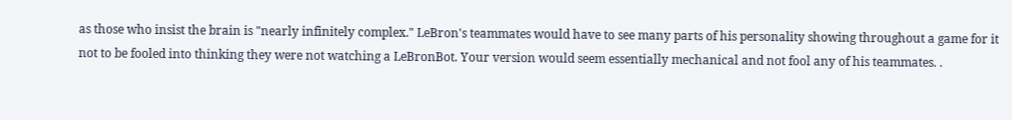as those who insist the brain is "nearly infinitely complex." LeBron's teammates would have to see many parts of his personality showing throughout a game for it not to be fooled into thinking they were not watching a LeBronBot. Your version would seem essentially mechanical and not fool any of his teammates. .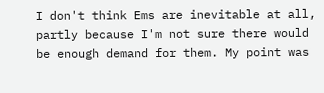I don't think Ems are inevitable at all, partly because I'm not sure there would be enough demand for them. My point was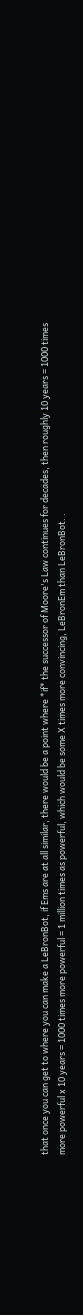that once you can get to where you can make a LeBronBot, if Ems are at all similar, there would be a point where *if* the successor of Moore's Law continues for decades, then roughly 10 years = 1000 times more powerful x 10 years = 1000 times more powerful = 1 million times as powerful, which would be some X times more convincing, LeBronEm than LeBronBot. .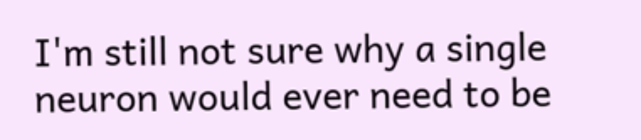I'm still not sure why a single neuron would ever need to be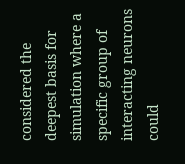considered the deepest basis for simulation where a specific group of interacting neurons could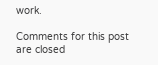work.

Comments for this post are closed